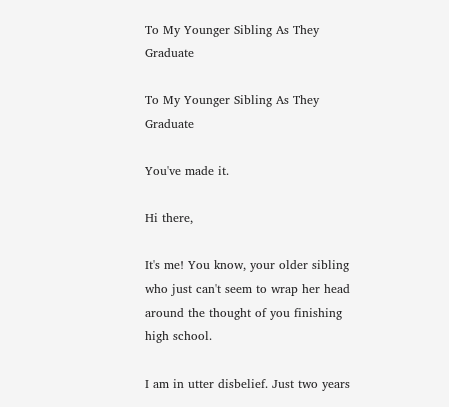To My Younger Sibling As They Graduate

To My Younger Sibling As They Graduate

You've made it.

Hi there,

It's me! You know, your older sibling who just can't seem to wrap her head around the thought of you finishing high school.

I am in utter disbelief. Just two years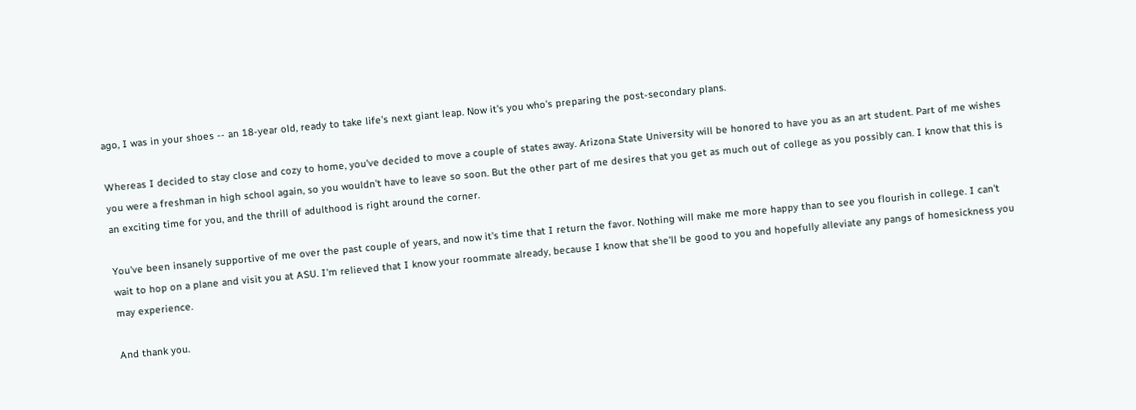ago, I was in your shoes -- an 18-year old, ready to take life's next giant leap. Now it's you who's preparing the post-secondary plans.

Whereas I decided to stay close and cozy to home, you've decided to move a couple of states away. Arizona State University will be honored to have you as an art student. Part of me wishes you were a freshman in high school again, so you wouldn't have to leave so soon. But the other part of me desires that you get as much out of college as you possibly can. I know that this is an exciting time for you, and the thrill of adulthood is right around the corner.

You've been insanely supportive of me over the past couple of years, and now it's time that I return the favor. Nothing will make me more happy than to see you flourish in college. I can't wait to hop on a plane and visit you at ASU. I'm relieved that I know your roommate already, because I know that she'll be good to you and hopefully alleviate any pangs of homesickness you may experience.

And thank you.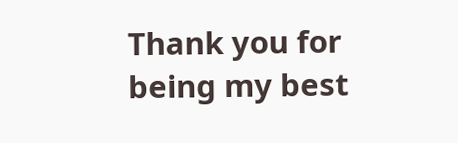Thank you for being my best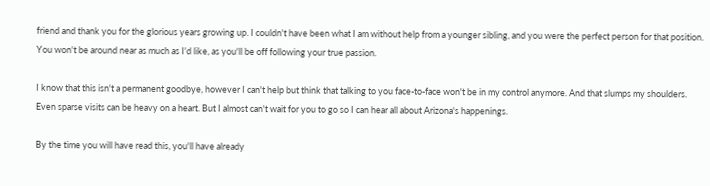friend and thank you for the glorious years growing up. I couldn't have been what I am without help from a younger sibling, and you were the perfect person for that position. You won't be around near as much as I'd like, as you'll be off following your true passion.

I know that this isn't a permanent goodbye, however I can't help but think that talking to you face-to-face won't be in my control anymore. And that slumps my shoulders. Even sparse visits can be heavy on a heart. But I almost can't wait for you to go so I can hear all about Arizona's happenings.

By the time you will have read this, you'll have already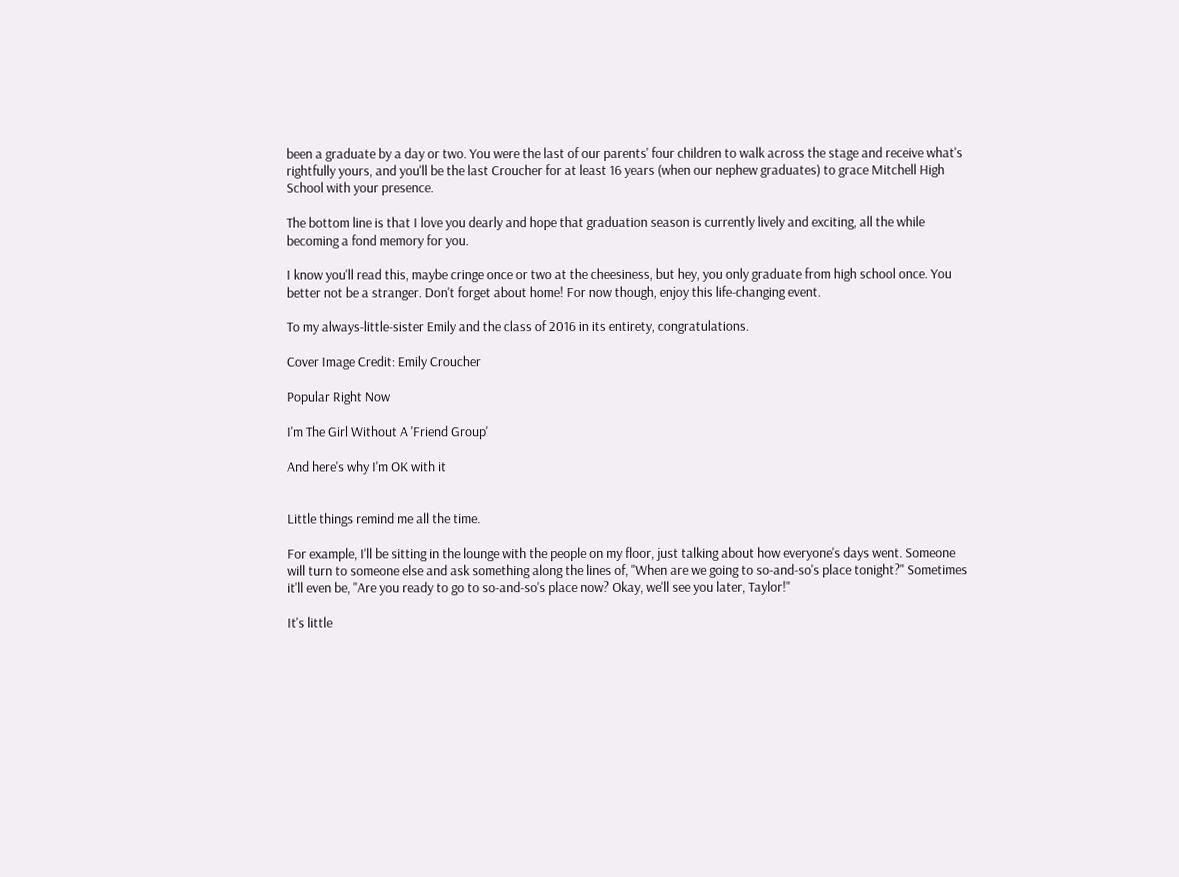been a graduate by a day or two. You were the last of our parents' four children to walk across the stage and receive what's rightfully yours, and you'll be the last Croucher for at least 16 years (when our nephew graduates) to grace Mitchell High School with your presence.

The bottom line is that I love you dearly and hope that graduation season is currently lively and exciting, all the while becoming a fond memory for you.

I know you'll read this, maybe cringe once or two at the cheesiness, but hey, you only graduate from high school once. You better not be a stranger. Don't forget about home! For now though, enjoy this life-changing event.

To my always-little-sister Emily and the class of 2016 in its entirety, congratulations.

Cover Image Credit: Emily Croucher

Popular Right Now

I'm The Girl Without A 'Friend Group'

And here's why I'm OK with it


Little things remind me all the time.

For example, I'll be sitting in the lounge with the people on my floor, just talking about how everyone's days went. Someone will turn to someone else and ask something along the lines of, "When are we going to so-and-so's place tonight?" Sometimes it'll even be, "Are you ready to go to so-and-so's place now? Okay, we'll see you later, Taylor!"

It's little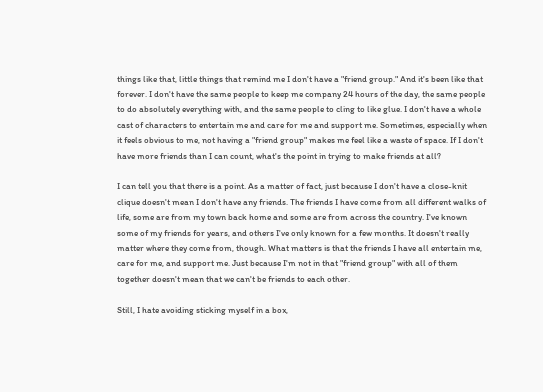things like that, little things that remind me I don't have a "friend group." And it's been like that forever. I don't have the same people to keep me company 24 hours of the day, the same people to do absolutely everything with, and the same people to cling to like glue. I don't have a whole cast of characters to entertain me and care for me and support me. Sometimes, especially when it feels obvious to me, not having a "friend group" makes me feel like a waste of space. If I don't have more friends than I can count, what's the point in trying to make friends at all?

I can tell you that there is a point. As a matter of fact, just because I don't have a close-knit clique doesn't mean I don't have any friends. The friends I have come from all different walks of life, some are from my town back home and some are from across the country. I've known some of my friends for years, and others I've only known for a few months. It doesn't really matter where they come from, though. What matters is that the friends I have all entertain me, care for me, and support me. Just because I'm not in that "friend group" with all of them together doesn't mean that we can't be friends to each other.

Still, I hate avoiding sticking myself in a box,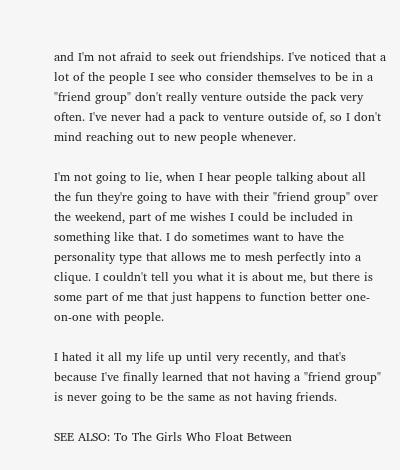and I'm not afraid to seek out friendships. I've noticed that a lot of the people I see who consider themselves to be in a "friend group" don't really venture outside the pack very often. I've never had a pack to venture outside of, so I don't mind reaching out to new people whenever.

I'm not going to lie, when I hear people talking about all the fun they're going to have with their "friend group" over the weekend, part of me wishes I could be included in something like that. I do sometimes want to have the personality type that allows me to mesh perfectly into a clique. I couldn't tell you what it is about me, but there is some part of me that just happens to function better one-on-one with people.

I hated it all my life up until very recently, and that's because I've finally learned that not having a "friend group" is never going to be the same as not having friends.

SEE ALSO: To The Girls Who Float Between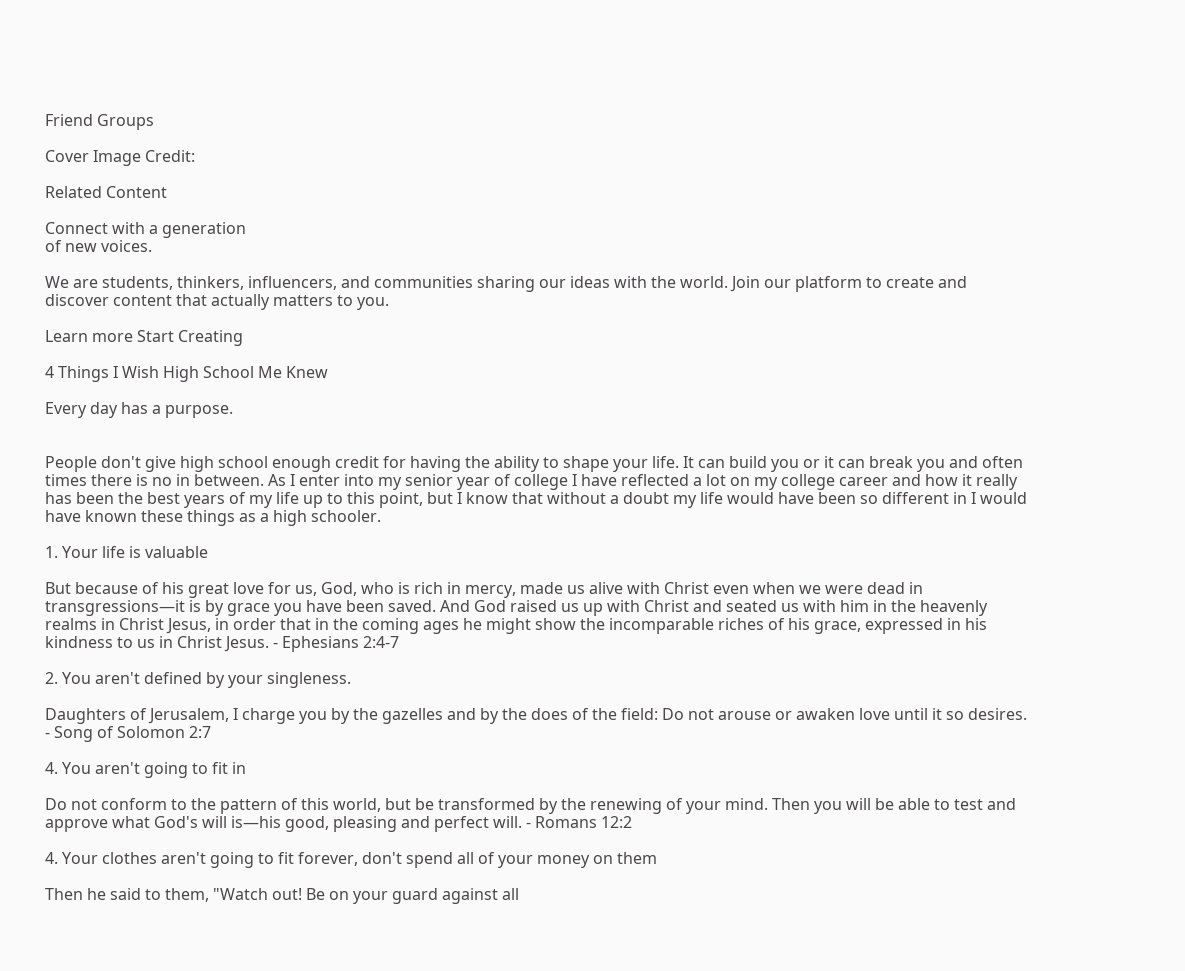Friend Groups

Cover Image Credit:

Related Content

Connect with a generation
of new voices.

We are students, thinkers, influencers, and communities sharing our ideas with the world. Join our platform to create and discover content that actually matters to you.

Learn more Start Creating

4 Things I Wish High School Me Knew

Every day has a purpose.


People don't give high school enough credit for having the ability to shape your life. It can build you or it can break you and often times there is no in between. As I enter into my senior year of college I have reflected a lot on my college career and how it really has been the best years of my life up to this point, but I know that without a doubt my life would have been so different in I would have known these things as a high schooler.

1. Your life is valuable

But because of his great love for us, God, who is rich in mercy, made us alive with Christ even when we were dead in transgressions—it is by grace you have been saved. And God raised us up with Christ and seated us with him in the heavenly realms in Christ Jesus, in order that in the coming ages he might show the incomparable riches of his grace, expressed in his kindness to us in Christ Jesus. - Ephesians 2:4-7

2. You aren't defined by your singleness.

Daughters of Jerusalem, I charge you by the gazelles and by the does of the field: Do not arouse or awaken love until it so desires. - Song of Solomon 2:7

4. You aren't going to fit in

Do not conform to the pattern of this world, but be transformed by the renewing of your mind. Then you will be able to test and approve what God's will is—his good, pleasing and perfect will. - Romans 12:2

4. Your clothes aren't going to fit forever, don't spend all of your money on them

Then he said to them, "Watch out! Be on your guard against all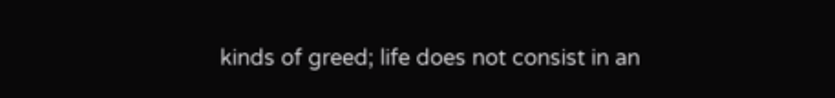kinds of greed; life does not consist in an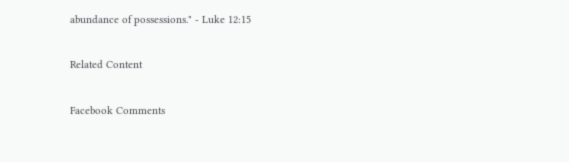abundance of possessions." - Luke 12:15

Related Content

Facebook Comments